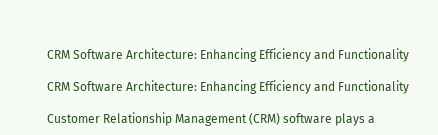CRM Software Architecture: Enhancing Efficiency and Functionality

CRM Software Architecture: Enhancing Efficiency and Functionality

Customer Relationship Management (CRM) software plays a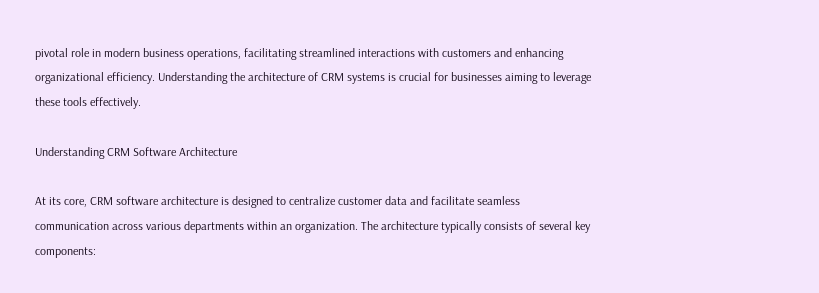pivotal role in modern business operations, facilitating streamlined interactions with customers and enhancing organizational efficiency. Understanding the architecture of CRM systems is crucial for businesses aiming to leverage these tools effectively.

Understanding CRM Software Architecture

At its core, CRM software architecture is designed to centralize customer data and facilitate seamless communication across various departments within an organization. The architecture typically consists of several key components: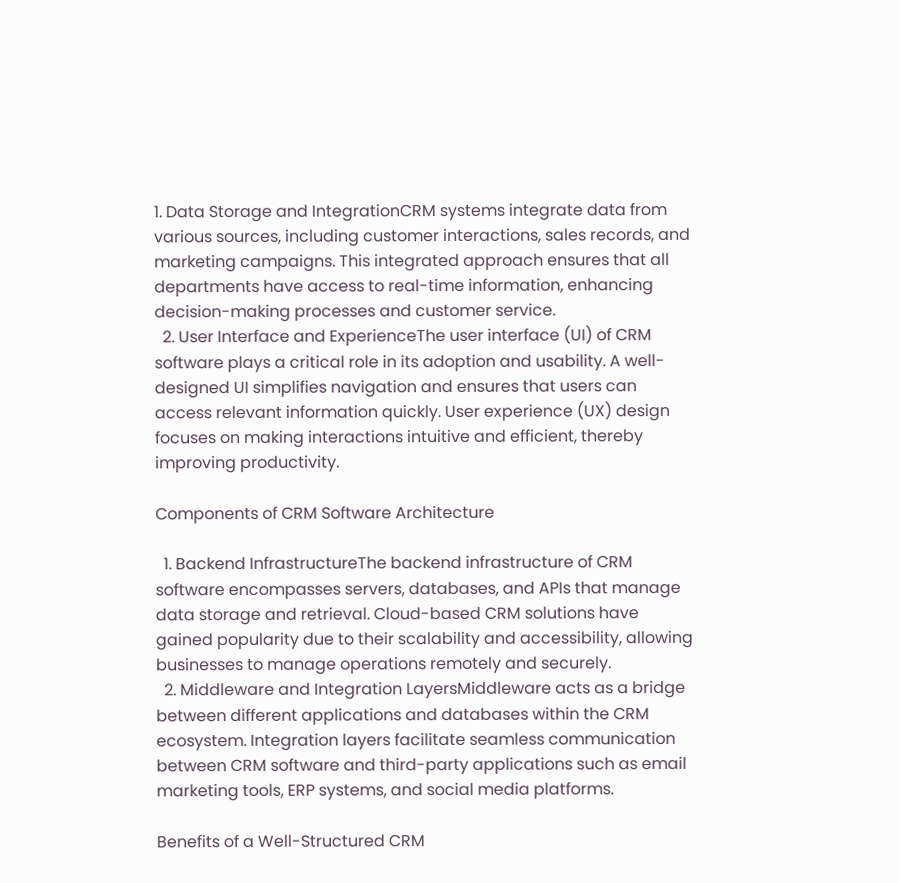1. Data Storage and IntegrationCRM systems integrate data from various sources, including customer interactions, sales records, and marketing campaigns. This integrated approach ensures that all departments have access to real-time information, enhancing decision-making processes and customer service.
  2. User Interface and ExperienceThe user interface (UI) of CRM software plays a critical role in its adoption and usability. A well-designed UI simplifies navigation and ensures that users can access relevant information quickly. User experience (UX) design focuses on making interactions intuitive and efficient, thereby improving productivity.

Components of CRM Software Architecture

  1. Backend InfrastructureThe backend infrastructure of CRM software encompasses servers, databases, and APIs that manage data storage and retrieval. Cloud-based CRM solutions have gained popularity due to their scalability and accessibility, allowing businesses to manage operations remotely and securely.
  2. Middleware and Integration LayersMiddleware acts as a bridge between different applications and databases within the CRM ecosystem. Integration layers facilitate seamless communication between CRM software and third-party applications such as email marketing tools, ERP systems, and social media platforms.

Benefits of a Well-Structured CRM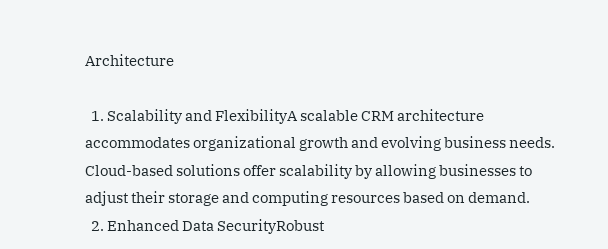Architecture

  1. Scalability and FlexibilityA scalable CRM architecture accommodates organizational growth and evolving business needs. Cloud-based solutions offer scalability by allowing businesses to adjust their storage and computing resources based on demand.
  2. Enhanced Data SecurityRobust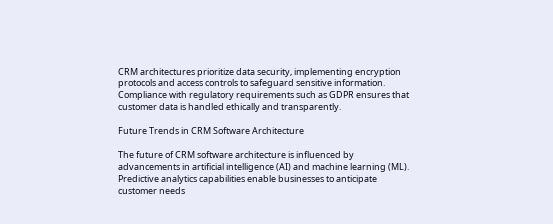CRM architectures prioritize data security, implementing encryption protocols and access controls to safeguard sensitive information. Compliance with regulatory requirements such as GDPR ensures that customer data is handled ethically and transparently.

Future Trends in CRM Software Architecture

The future of CRM software architecture is influenced by advancements in artificial intelligence (AI) and machine learning (ML). Predictive analytics capabilities enable businesses to anticipate customer needs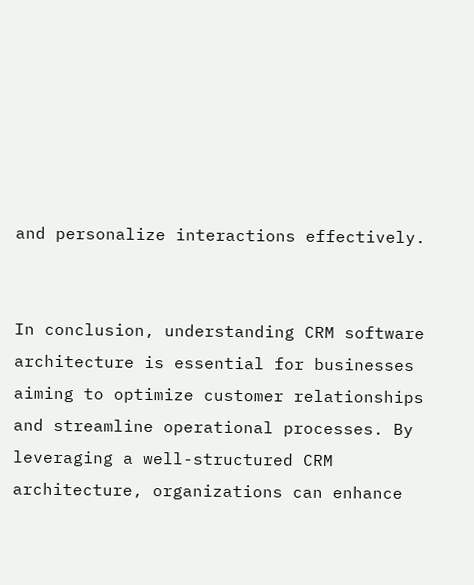and personalize interactions effectively.


In conclusion, understanding CRM software architecture is essential for businesses aiming to optimize customer relationships and streamline operational processes. By leveraging a well-structured CRM architecture, organizations can enhance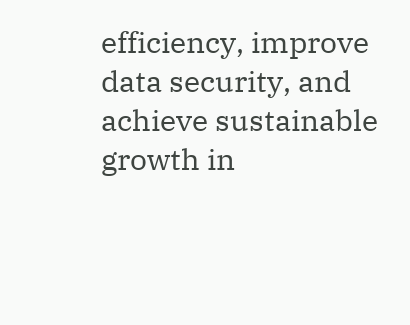efficiency, improve data security, and achieve sustainable growth in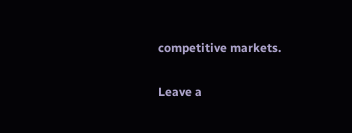competitive markets.

Leave a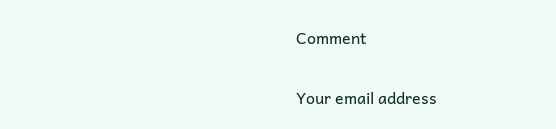Comment

Your email address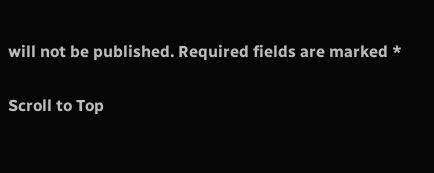will not be published. Required fields are marked *

Scroll to Top